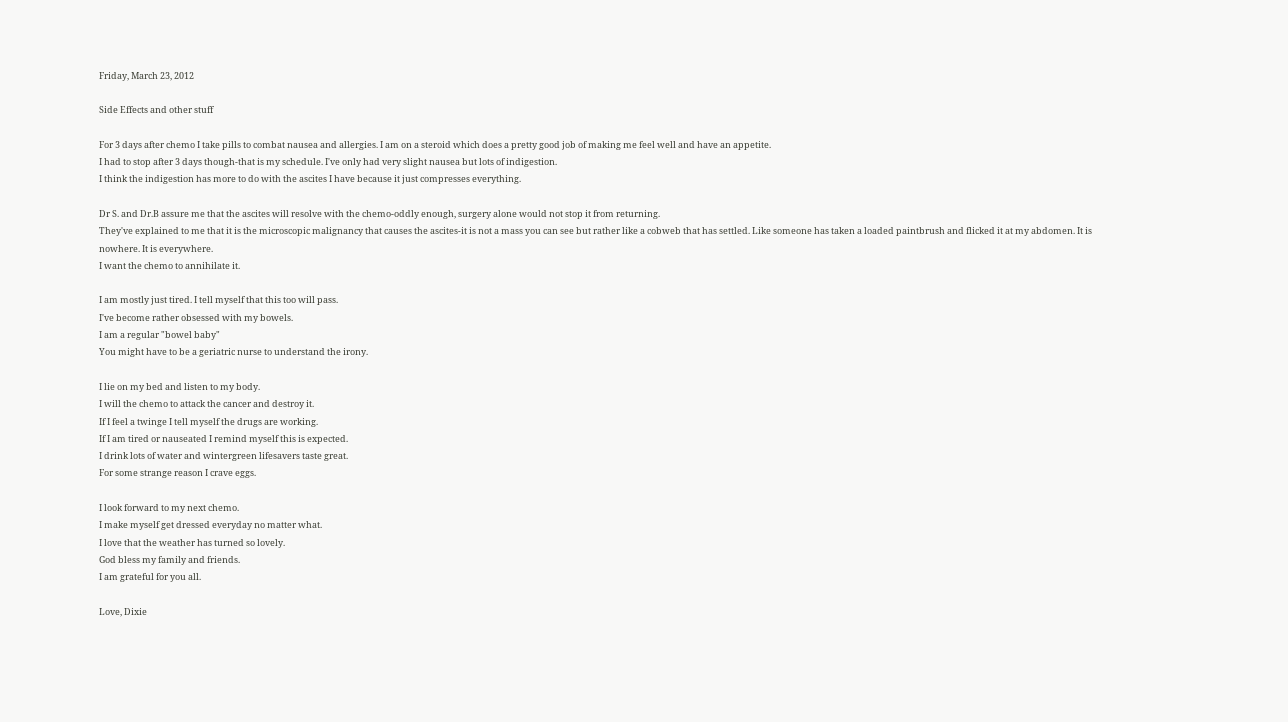Friday, March 23, 2012

Side Effects and other stuff

For 3 days after chemo I take pills to combat nausea and allergies. I am on a steroid which does a pretty good job of making me feel well and have an appetite.
I had to stop after 3 days though-that is my schedule. I've only had very slight nausea but lots of indigestion.
I think the indigestion has more to do with the ascites I have because it just compresses everything.

Dr S. and Dr.B assure me that the ascites will resolve with the chemo-oddly enough, surgery alone would not stop it from returning.
They've explained to me that it is the microscopic malignancy that causes the ascites-it is not a mass you can see but rather like a cobweb that has settled. Like someone has taken a loaded paintbrush and flicked it at my abdomen. It is nowhere. It is everywhere.
I want the chemo to annihilate it.

I am mostly just tired. I tell myself that this too will pass.
I've become rather obsessed with my bowels.
I am a regular "bowel baby"
You might have to be a geriatric nurse to understand the irony.

I lie on my bed and listen to my body.
I will the chemo to attack the cancer and destroy it.
If I feel a twinge I tell myself the drugs are working.
If I am tired or nauseated I remind myself this is expected.
I drink lots of water and wintergreen lifesavers taste great.
For some strange reason I crave eggs.

I look forward to my next chemo.
I make myself get dressed everyday no matter what.
I love that the weather has turned so lovely.
God bless my family and friends.
I am grateful for you all.

Love, Dixie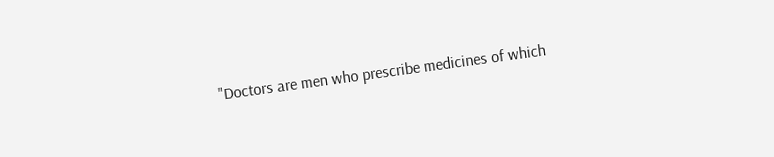"Doctors are men who prescribe medicines of which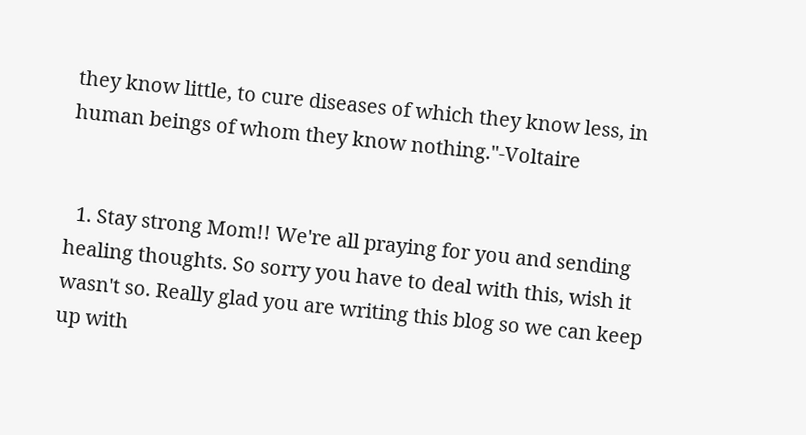they know little, to cure diseases of which they know less, in human beings of whom they know nothing."-Voltaire


  1. Stay strong Mom!! We're all praying for you and sending healing thoughts. So sorry you have to deal with this, wish it wasn't so. Really glad you are writing this blog so we can keep up with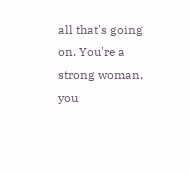all that's going on. You're a strong woman, you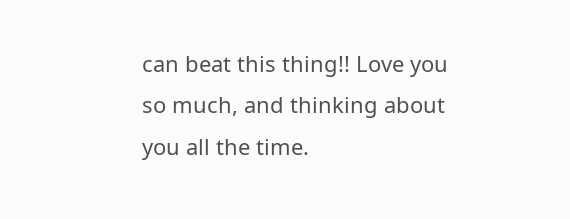can beat this thing!! Love you so much, and thinking about you all the time.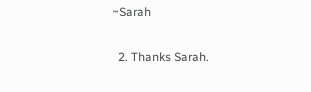~Sarah

  2. Thanks Sarah.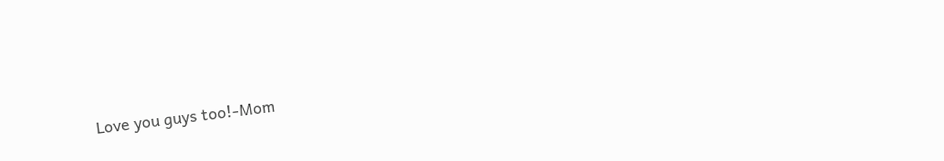Love you guys too!-Mom